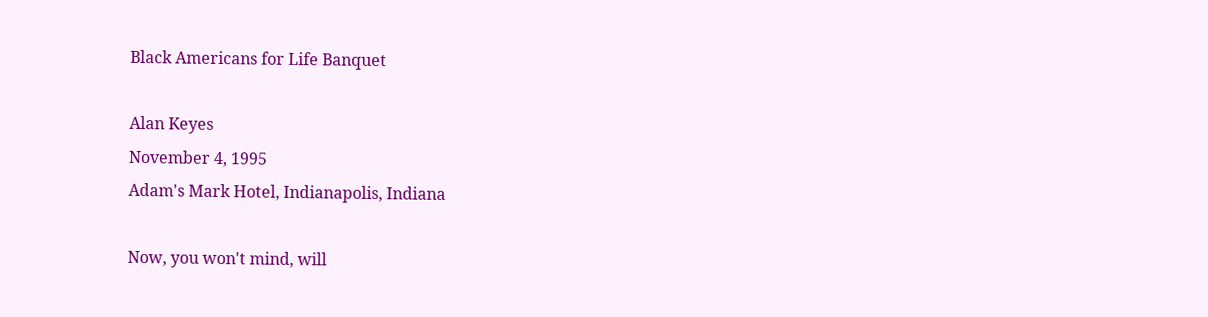Black Americans for Life Banquet

Alan Keyes
November 4, 1995
Adam's Mark Hotel, Indianapolis, Indiana

Now, you won't mind, will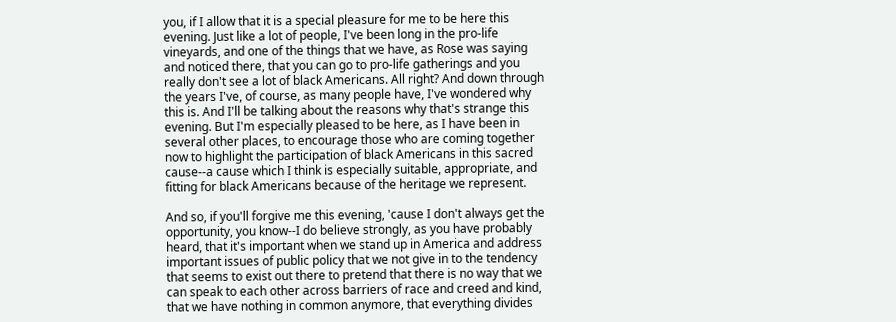you, if I allow that it is a special pleasure for me to be here this evening. Just like a lot of people, I've been long in the pro-life vineyards, and one of the things that we have, as Rose was saying and noticed there, that you can go to pro-life gatherings and you really don't see a lot of black Americans. All right? And down through the years I've, of course, as many people have, I've wondered why this is. And I'll be talking about the reasons why that's strange this evening. But I'm especially pleased to be here, as I have been in several other places, to encourage those who are coming together now to highlight the participation of black Americans in this sacred cause--a cause which I think is especially suitable, appropriate, and fitting for black Americans because of the heritage we represent.

And so, if you'll forgive me this evening, 'cause I don't always get the opportunity, you know--I do believe strongly, as you have probably heard, that it's important when we stand up in America and address important issues of public policy that we not give in to the tendency that seems to exist out there to pretend that there is no way that we can speak to each other across barriers of race and creed and kind, that we have nothing in common anymore, that everything divides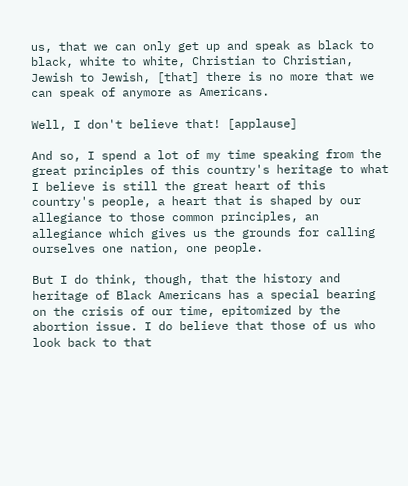us, that we can only get up and speak as black to black, white to white, Christian to Christian, Jewish to Jewish, [that] there is no more that we can speak of anymore as Americans.

Well, I don't believe that! [applause]

And so, I spend a lot of my time speaking from the great principles of this country's heritage to what I believe is still the great heart of this country's people, a heart that is shaped by our allegiance to those common principles, an allegiance which gives us the grounds for calling ourselves one nation, one people.

But I do think, though, that the history and heritage of Black Americans has a special bearing on the crisis of our time, epitomized by the abortion issue. I do believe that those of us who look back to that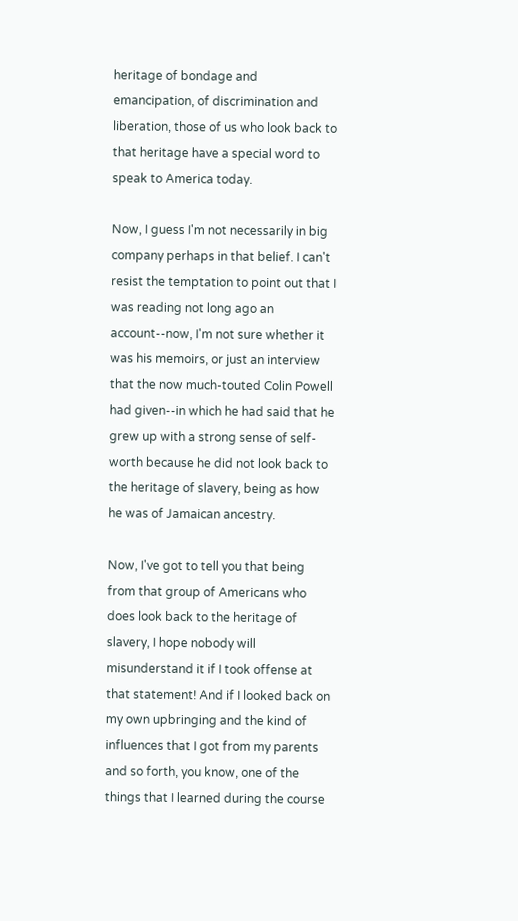heritage of bondage and emancipation, of discrimination and liberation, those of us who look back to that heritage have a special word to speak to America today.

Now, I guess I'm not necessarily in big company perhaps in that belief. I can't resist the temptation to point out that I was reading not long ago an account--now, I'm not sure whether it was his memoirs, or just an interview that the now much-touted Colin Powell had given--in which he had said that he grew up with a strong sense of self-worth because he did not look back to the heritage of slavery, being as how he was of Jamaican ancestry.

Now, I've got to tell you that being from that group of Americans who does look back to the heritage of slavery, I hope nobody will misunderstand it if I took offense at that statement! And if I looked back on my own upbringing and the kind of influences that I got from my parents and so forth, you know, one of the things that I learned during the course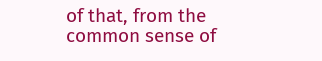of that, from the common sense of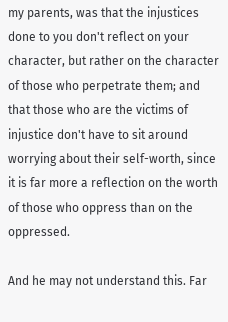my parents, was that the injustices done to you don't reflect on your character, but rather on the character of those who perpetrate them; and that those who are the victims of injustice don't have to sit around worrying about their self-worth, since it is far more a reflection on the worth of those who oppress than on the oppressed.

And he may not understand this. Far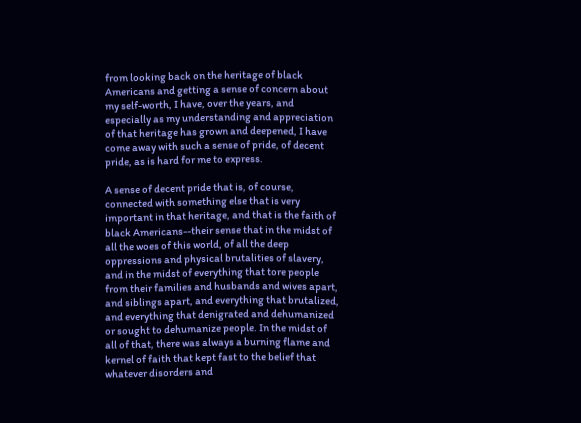from looking back on the heritage of black Americans and getting a sense of concern about my self-worth, I have, over the years, and especially as my understanding and appreciation of that heritage has grown and deepened, I have come away with such a sense of pride, of decent pride, as is hard for me to express.

A sense of decent pride that is, of course, connected with something else that is very important in that heritage, and that is the faith of black Americans--their sense that in the midst of all the woes of this world, of all the deep oppressions and physical brutalities of slavery, and in the midst of everything that tore people from their families and husbands and wives apart, and siblings apart, and everything that brutalized, and everything that denigrated and dehumanized or sought to dehumanize people. In the midst of all of that, there was always a burning flame and kernel of faith that kept fast to the belief that whatever disorders and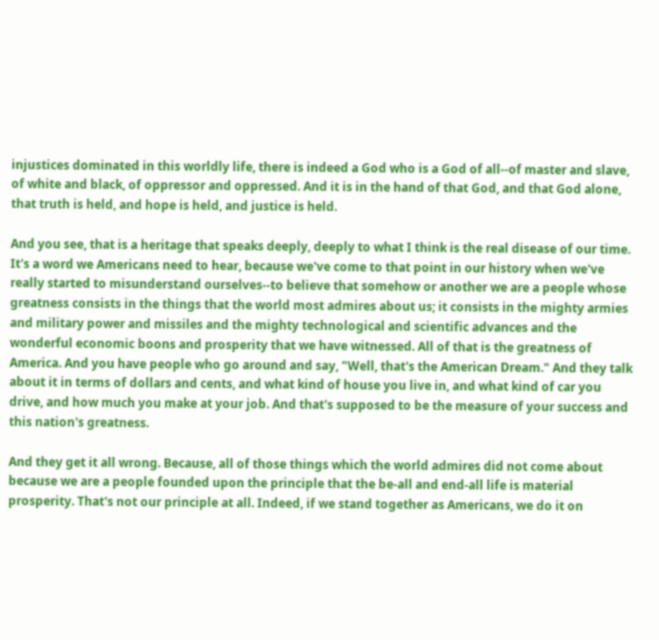injustices dominated in this worldly life, there is indeed a God who is a God of all--of master and slave, of white and black, of oppressor and oppressed. And it is in the hand of that God, and that God alone, that truth is held, and hope is held, and justice is held.

And you see, that is a heritage that speaks deeply, deeply to what I think is the real disease of our time. It's a word we Americans need to hear, because we've come to that point in our history when we've really started to misunderstand ourselves--to believe that somehow or another we are a people whose greatness consists in the things that the world most admires about us; it consists in the mighty armies and military power and missiles and the mighty technological and scientific advances and the wonderful economic boons and prosperity that we have witnessed. All of that is the greatness of America. And you have people who go around and say, "Well, that's the American Dream." And they talk about it in terms of dollars and cents, and what kind of house you live in, and what kind of car you drive, and how much you make at your job. And that's supposed to be the measure of your success and this nation's greatness.

And they get it all wrong. Because, all of those things which the world admires did not come about because we are a people founded upon the principle that the be-all and end-all life is material prosperity. That's not our principle at all. Indeed, if we stand together as Americans, we do it on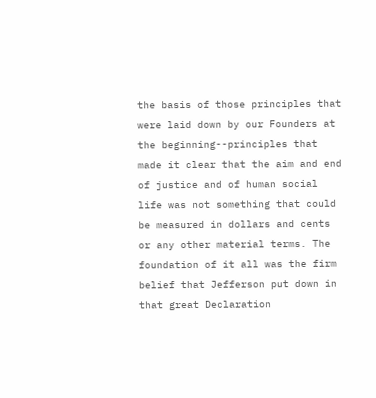the basis of those principles that were laid down by our Founders at the beginning--principles that made it clear that the aim and end of justice and of human social life was not something that could be measured in dollars and cents or any other material terms. The foundation of it all was the firm belief that Jefferson put down in that great Declaration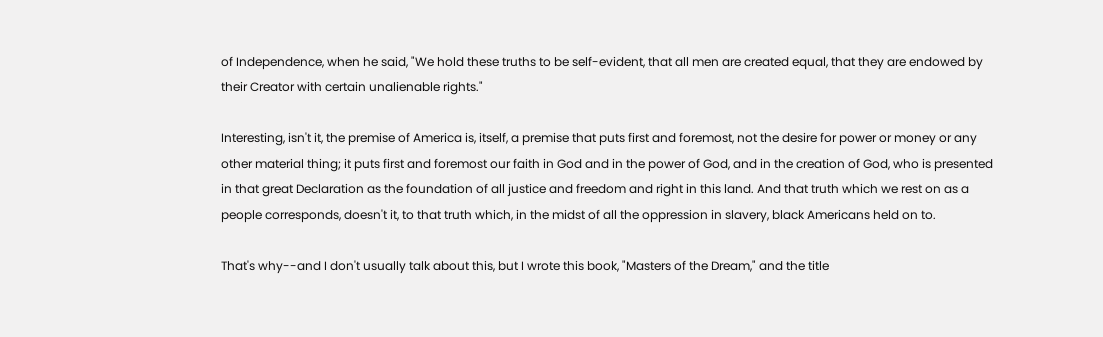of Independence, when he said, "We hold these truths to be self-evident, that all men are created equal, that they are endowed by their Creator with certain unalienable rights."

Interesting, isn't it, the premise of America is, itself, a premise that puts first and foremost, not the desire for power or money or any other material thing; it puts first and foremost our faith in God and in the power of God, and in the creation of God, who is presented in that great Declaration as the foundation of all justice and freedom and right in this land. And that truth which we rest on as a people corresponds, doesn't it, to that truth which, in the midst of all the oppression in slavery, black Americans held on to.

That's why--and I don't usually talk about this, but I wrote this book, "Masters of the Dream," and the title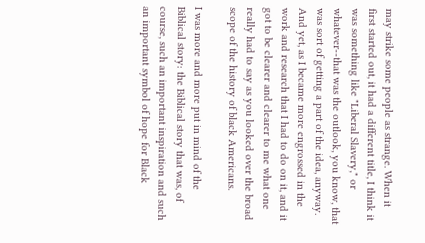may strike some people as strange. When it first started out, it had a different title, I think it was something like "Liberal Slavery," or whatever--that was the outlook, you know, that was sort of getting a part of the idea, anyway. And yet, as I became more engrossed in the work and research that I had to do on it, and it got to be clearer and clearer to me what one really had to say as you looked over the broad scope of the history of black Americans.

I was more and more put in mind of the Biblical story: the Biblical story that was, of course, such an important inspiration and such an important symbol of hope for Black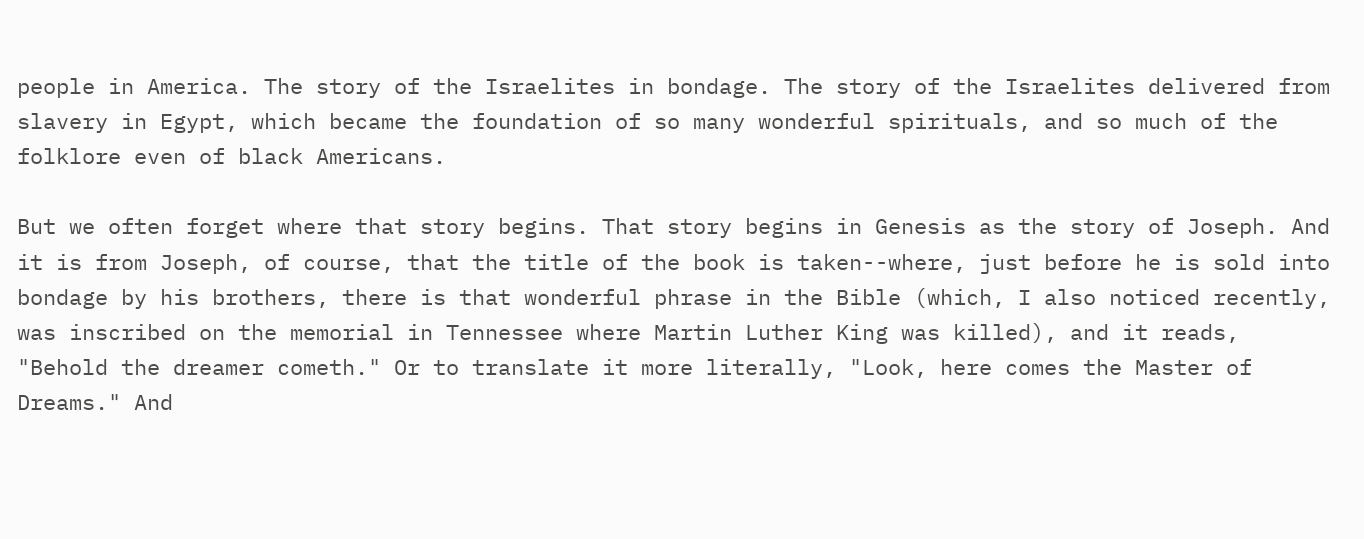people in America. The story of the Israelites in bondage. The story of the Israelites delivered from slavery in Egypt, which became the foundation of so many wonderful spirituals, and so much of the folklore even of black Americans.

But we often forget where that story begins. That story begins in Genesis as the story of Joseph. And it is from Joseph, of course, that the title of the book is taken--where, just before he is sold into bondage by his brothers, there is that wonderful phrase in the Bible (which, I also noticed recently, was inscribed on the memorial in Tennessee where Martin Luther King was killed), and it reads, "Behold the dreamer cometh." Or to translate it more literally, "Look, here comes the Master of Dreams." And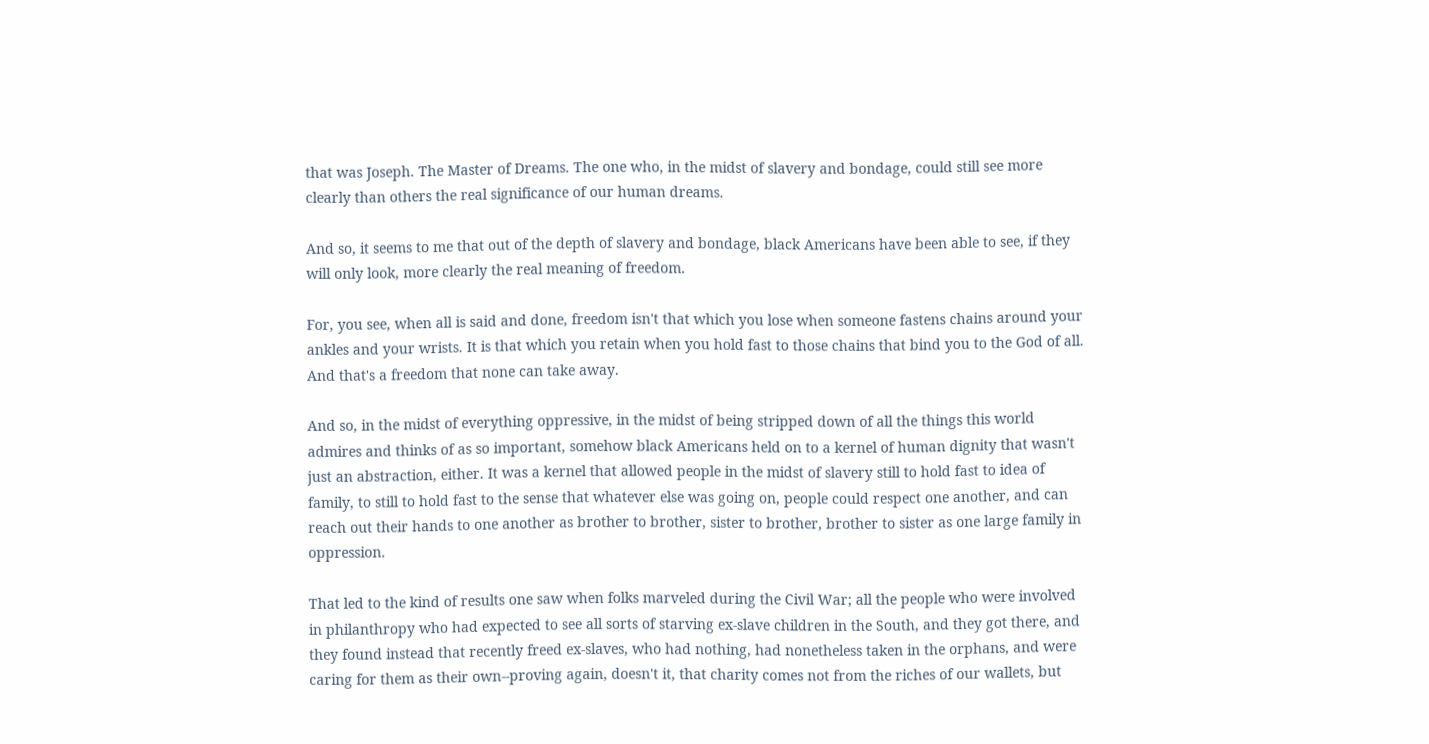that was Joseph. The Master of Dreams. The one who, in the midst of slavery and bondage, could still see more clearly than others the real significance of our human dreams.

And so, it seems to me that out of the depth of slavery and bondage, black Americans have been able to see, if they will only look, more clearly the real meaning of freedom.

For, you see, when all is said and done, freedom isn't that which you lose when someone fastens chains around your ankles and your wrists. It is that which you retain when you hold fast to those chains that bind you to the God of all. And that's a freedom that none can take away.

And so, in the midst of everything oppressive, in the midst of being stripped down of all the things this world admires and thinks of as so important, somehow black Americans held on to a kernel of human dignity that wasn't just an abstraction, either. It was a kernel that allowed people in the midst of slavery still to hold fast to idea of family, to still to hold fast to the sense that whatever else was going on, people could respect one another, and can reach out their hands to one another as brother to brother, sister to brother, brother to sister as one large family in oppression.

That led to the kind of results one saw when folks marveled during the Civil War; all the people who were involved in philanthropy who had expected to see all sorts of starving ex-slave children in the South, and they got there, and they found instead that recently freed ex-slaves, who had nothing, had nonetheless taken in the orphans, and were caring for them as their own--proving again, doesn't it, that charity comes not from the riches of our wallets, but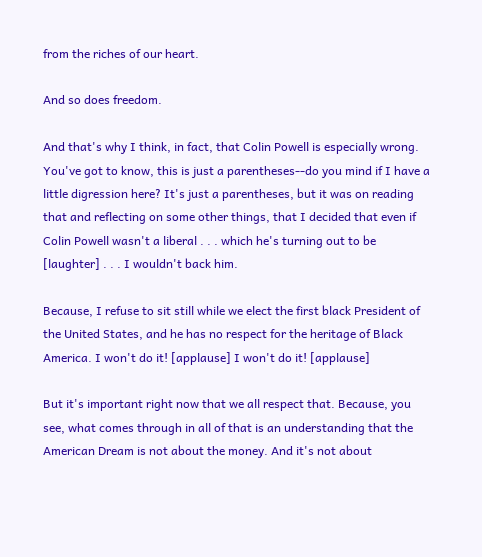from the riches of our heart.

And so does freedom.

And that's why I think, in fact, that Colin Powell is especially wrong. You've got to know, this is just a parentheses--do you mind if I have a little digression here? It's just a parentheses, but it was on reading that and reflecting on some other things, that I decided that even if Colin Powell wasn't a liberal . . . which he's turning out to be [laughter] . . . I wouldn't back him.

Because, I refuse to sit still while we elect the first black President of the United States, and he has no respect for the heritage of Black America. I won't do it! [applause] I won't do it! [applause]

But it's important right now that we all respect that. Because, you see, what comes through in all of that is an understanding that the American Dream is not about the money. And it's not about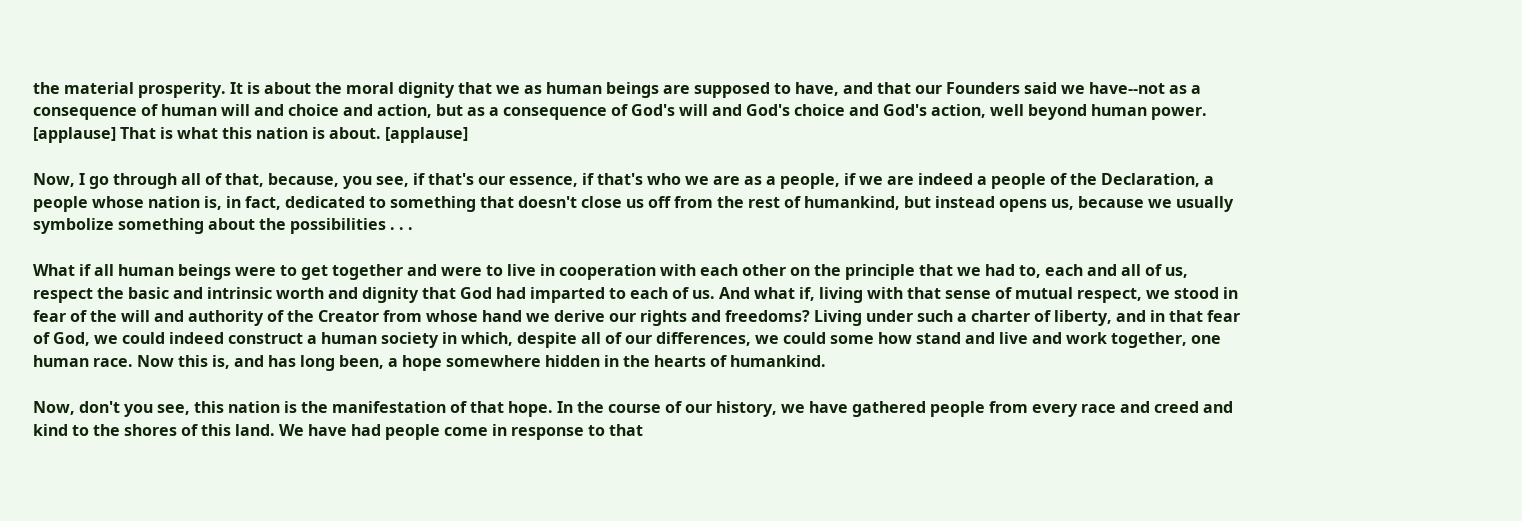the material prosperity. It is about the moral dignity that we as human beings are supposed to have, and that our Founders said we have--not as a consequence of human will and choice and action, but as a consequence of God's will and God's choice and God's action, well beyond human power. [applause] That is what this nation is about. [applause]

Now, I go through all of that, because, you see, if that's our essence, if that's who we are as a people, if we are indeed a people of the Declaration, a people whose nation is, in fact, dedicated to something that doesn't close us off from the rest of humankind, but instead opens us, because we usually symbolize something about the possibilities . . .

What if all human beings were to get together and were to live in cooperation with each other on the principle that we had to, each and all of us, respect the basic and intrinsic worth and dignity that God had imparted to each of us. And what if, living with that sense of mutual respect, we stood in fear of the will and authority of the Creator from whose hand we derive our rights and freedoms? Living under such a charter of liberty, and in that fear of God, we could indeed construct a human society in which, despite all of our differences, we could some how stand and live and work together, one human race. Now this is, and has long been, a hope somewhere hidden in the hearts of humankind.

Now, don't you see, this nation is the manifestation of that hope. In the course of our history, we have gathered people from every race and creed and kind to the shores of this land. We have had people come in response to that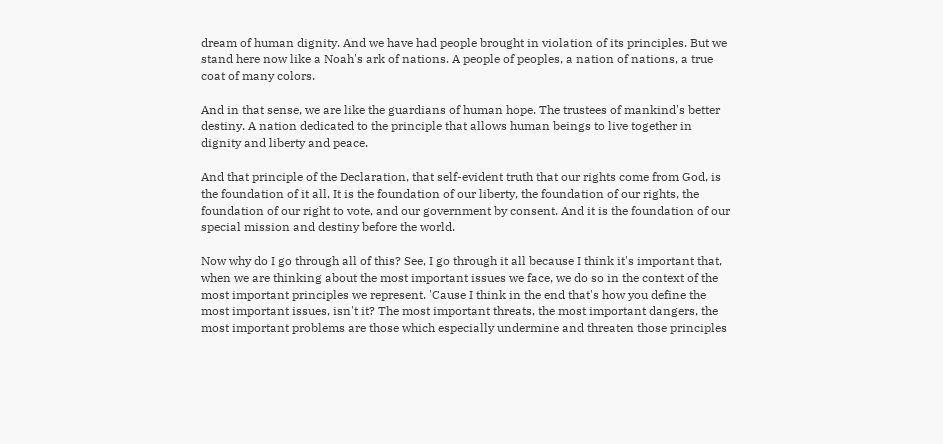dream of human dignity. And we have had people brought in violation of its principles. But we stand here now like a Noah's ark of nations. A people of peoples, a nation of nations, a true coat of many colors.

And in that sense, we are like the guardians of human hope. The trustees of mankind's better destiny. A nation dedicated to the principle that allows human beings to live together in dignity and liberty and peace.

And that principle of the Declaration, that self-evident truth that our rights come from God, is the foundation of it all. It is the foundation of our liberty, the foundation of our rights, the foundation of our right to vote, and our government by consent. And it is the foundation of our special mission and destiny before the world.

Now why do I go through all of this? See, I go through it all because I think it's important that, when we are thinking about the most important issues we face, we do so in the context of the most important principles we represent. 'Cause I think in the end that's how you define the most important issues, isn't it? The most important threats, the most important dangers, the most important problems are those which especially undermine and threaten those principles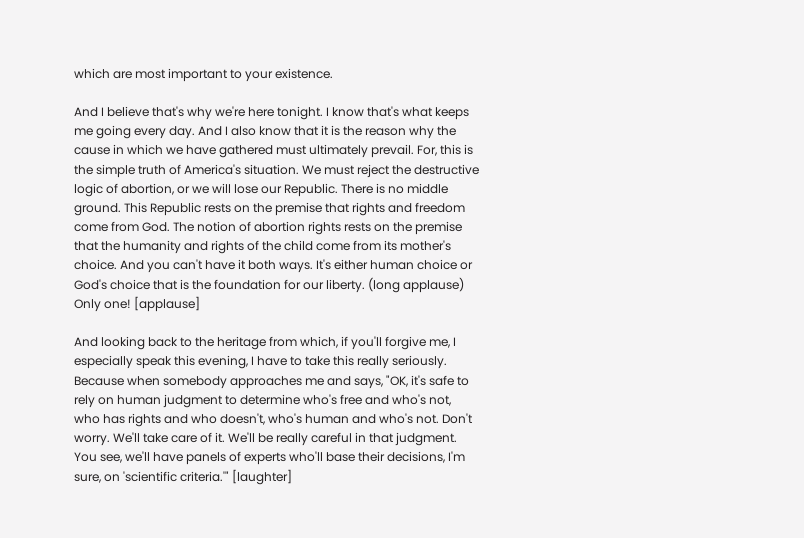which are most important to your existence.

And I believe that's why we're here tonight. I know that's what keeps me going every day. And I also know that it is the reason why the cause in which we have gathered must ultimately prevail. For, this is the simple truth of America's situation. We must reject the destructive logic of abortion, or we will lose our Republic. There is no middle ground. This Republic rests on the premise that rights and freedom come from God. The notion of abortion rights rests on the premise that the humanity and rights of the child come from its mother's choice. And you can't have it both ways. It's either human choice or God's choice that is the foundation for our liberty. (long applause) Only one! [applause]

And looking back to the heritage from which, if you'll forgive me, I especially speak this evening, I have to take this really seriously. Because when somebody approaches me and says, "OK, it's safe to rely on human judgment to determine who's free and who's not, who has rights and who doesn't, who's human and who's not. Don't worry. We'll take care of it. We'll be really careful in that judgment. You see, we'll have panels of experts who'll base their decisions, I'm sure, on 'scientific criteria.'" [laughter]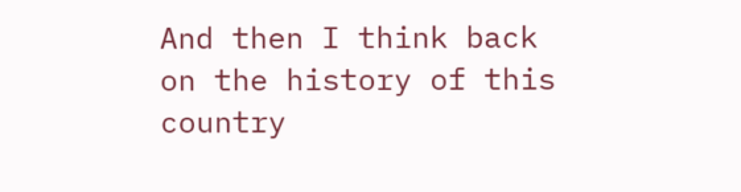And then I think back on the history of this country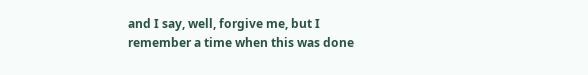and I say, well, forgive me, but I remember a time when this was done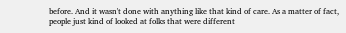before. And it wasn't done with anything like that kind of care. As a matter of fact, people just kind of looked at folks that were different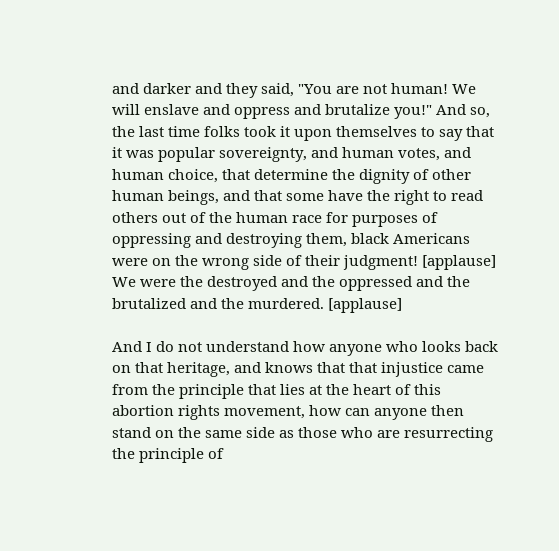and darker and they said, "You are not human! We will enslave and oppress and brutalize you!" And so, the last time folks took it upon themselves to say that it was popular sovereignty, and human votes, and human choice, that determine the dignity of other human beings, and that some have the right to read others out of the human race for purposes of oppressing and destroying them, black Americans were on the wrong side of their judgment! [applause] We were the destroyed and the oppressed and the brutalized and the murdered. [applause]

And I do not understand how anyone who looks back on that heritage, and knows that that injustice came from the principle that lies at the heart of this abortion rights movement, how can anyone then stand on the same side as those who are resurrecting the principle of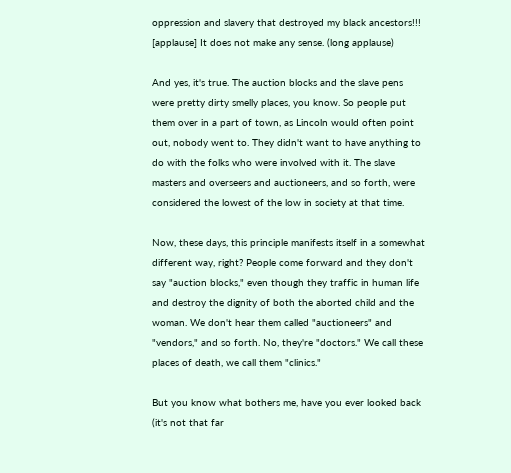oppression and slavery that destroyed my black ancestors!!! [applause] It does not make any sense. (long applause)

And yes, it's true. The auction blocks and the slave pens were pretty dirty smelly places, you know. So people put them over in a part of town, as Lincoln would often point out, nobody went to. They didn't want to have anything to do with the folks who were involved with it. The slave masters and overseers and auctioneers, and so forth, were considered the lowest of the low in society at that time.

Now, these days, this principle manifests itself in a somewhat different way, right? People come forward and they don't say "auction blocks," even though they traffic in human life and destroy the dignity of both the aborted child and the woman. We don't hear them called "auctioneers" and "vendors," and so forth. No, they're "doctors." We call these places of death, we call them "clinics."

But you know what bothers me, have you ever looked back (it's not that far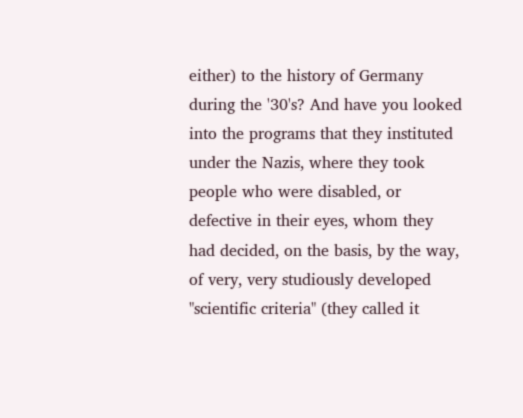either) to the history of Germany during the '30's? And have you looked into the programs that they instituted under the Nazis, where they took people who were disabled, or defective in their eyes, whom they had decided, on the basis, by the way, of very, very studiously developed "scientific criteria" (they called it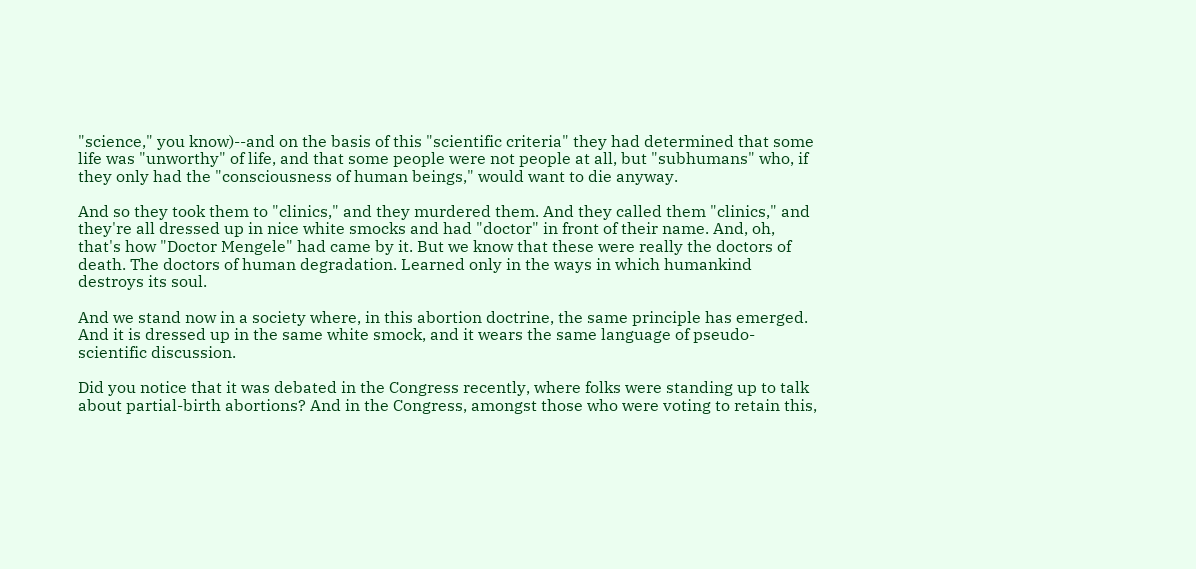"science," you know)--and on the basis of this "scientific criteria" they had determined that some life was "unworthy" of life, and that some people were not people at all, but "subhumans" who, if they only had the "consciousness of human beings," would want to die anyway.

And so they took them to "clinics," and they murdered them. And they called them "clinics," and they're all dressed up in nice white smocks and had "doctor" in front of their name. And, oh, that's how "Doctor Mengele" had came by it. But we know that these were really the doctors of death. The doctors of human degradation. Learned only in the ways in which humankind destroys its soul.

And we stand now in a society where, in this abortion doctrine, the same principle has emerged. And it is dressed up in the same white smock, and it wears the same language of pseudo-scientific discussion.

Did you notice that it was debated in the Congress recently, where folks were standing up to talk about partial-birth abortions? And in the Congress, amongst those who were voting to retain this,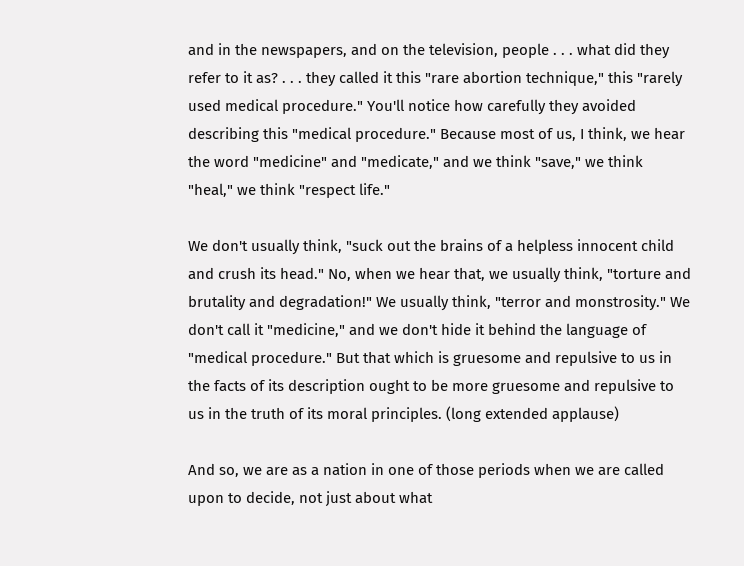and in the newspapers, and on the television, people . . . what did they refer to it as? . . . they called it this "rare abortion technique," this "rarely used medical procedure." You'll notice how carefully they avoided describing this "medical procedure." Because most of us, I think, we hear the word "medicine" and "medicate," and we think "save," we think "heal," we think "respect life."

We don't usually think, "suck out the brains of a helpless innocent child and crush its head." No, when we hear that, we usually think, "torture and brutality and degradation!" We usually think, "terror and monstrosity." We don't call it "medicine," and we don't hide it behind the language of "medical procedure." But that which is gruesome and repulsive to us in the facts of its description ought to be more gruesome and repulsive to us in the truth of its moral principles. (long extended applause)

And so, we are as a nation in one of those periods when we are called upon to decide, not just about what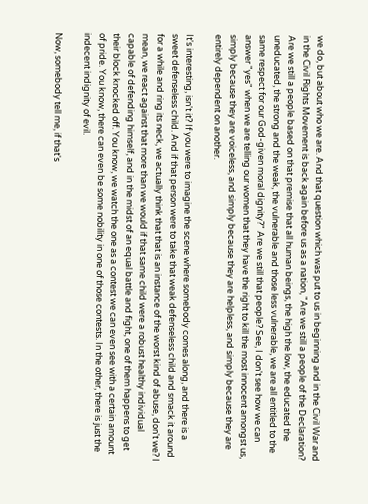we do, but about who we are. And that question which was put to us in beginning and in the Civil War and in the Civil Rights Movement is back again before us as a nation, "Are we still a people of the Declaration? Are we still a people based on that premise that all human beings, the high the low, the educated the uneducated, the strong and the weak, the vulnerable and those less vulnerable, we are all entitled to the same respect for our God-given moral dignity?" Are we still that people? See, I don't see how we can answer "yes" when we are telling our women that they have the right to kill the most innocent amongst us, simply because they are voiceless, and simply because they are helpless, and simply because they are entirely dependent on another.

It's interesting, isn't it? If you were to imagine the scene where somebody comes along, and there is a sweet defenseless child. And if that person were to take that weak defenseless child and smack it around for a while and ring its neck, we actually think that that is an instance of the worst kind of abuse, don't we? I mean, we react against that more than we would if that same child were a robust healthy individual capable of defending himself, and in the midst of an equal battle and fight, one of them happens to get their block knocked off. You know, we watch the one as a contest we can even see with a certain amount of pride. You know, there can even be some nobility in one of those contests. In the other, there is just the indecent indignity of evil.

Now, somebody tell me, if that's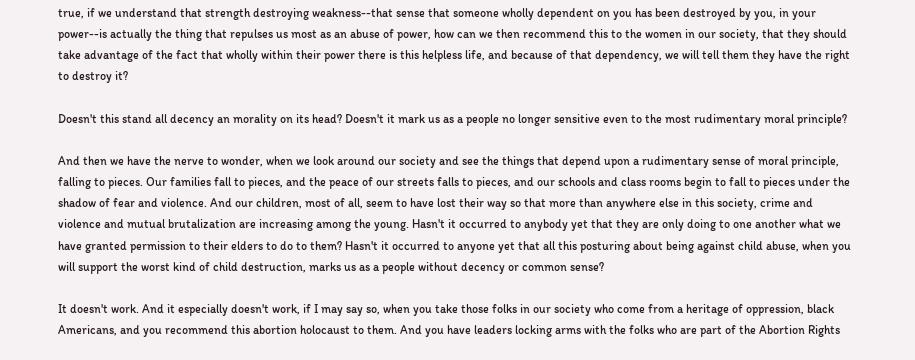true, if we understand that strength destroying weakness--that sense that someone wholly dependent on you has been destroyed by you, in your power--is actually the thing that repulses us most as an abuse of power, how can we then recommend this to the women in our society, that they should take advantage of the fact that wholly within their power there is this helpless life, and because of that dependency, we will tell them they have the right to destroy it?

Doesn't this stand all decency an morality on its head? Doesn't it mark us as a people no longer sensitive even to the most rudimentary moral principle?

And then we have the nerve to wonder, when we look around our society and see the things that depend upon a rudimentary sense of moral principle, falling to pieces. Our families fall to pieces, and the peace of our streets falls to pieces, and our schools and class rooms begin to fall to pieces under the shadow of fear and violence. And our children, most of all, seem to have lost their way so that more than anywhere else in this society, crime and violence and mutual brutalization are increasing among the young. Hasn't it occurred to anybody yet that they are only doing to one another what we have granted permission to their elders to do to them? Hasn't it occurred to anyone yet that all this posturing about being against child abuse, when you will support the worst kind of child destruction, marks us as a people without decency or common sense?

It doesn't work. And it especially doesn't work, if I may say so, when you take those folks in our society who come from a heritage of oppression, black Americans, and you recommend this abortion holocaust to them. And you have leaders locking arms with the folks who are part of the Abortion Rights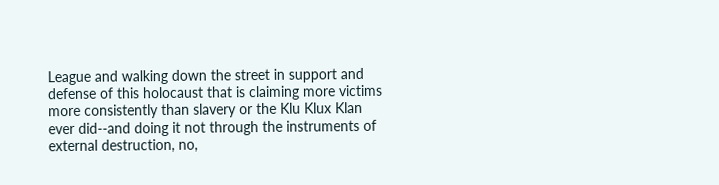League and walking down the street in support and defense of this holocaust that is claiming more victims more consistently than slavery or the Klu Klux Klan ever did--and doing it not through the instruments of external destruction, no,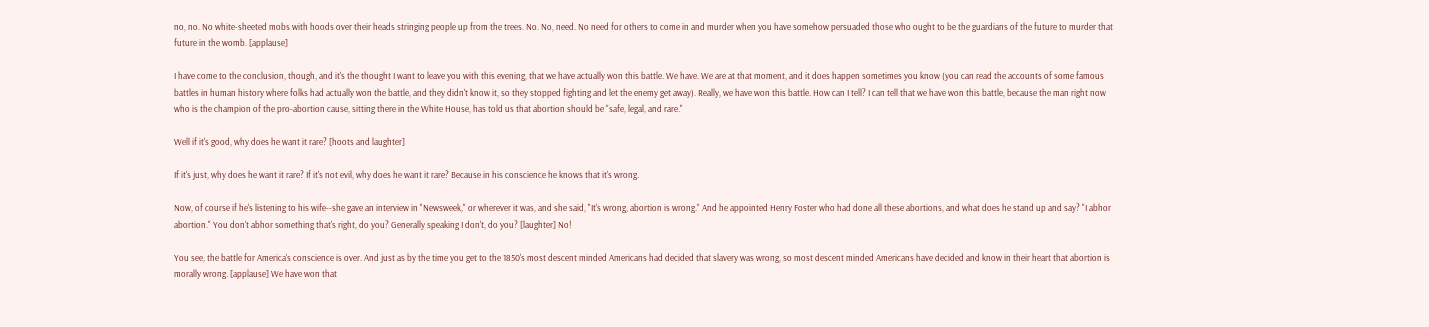no, no. No white-sheeted mobs with hoods over their heads stringing people up from the trees. No. No, need. No need for others to come in and murder when you have somehow persuaded those who ought to be the guardians of the future to murder that future in the womb. [applause]

I have come to the conclusion, though, and it's the thought I want to leave you with this evening, that we have actually won this battle. We have. We are at that moment, and it does happen sometimes you know (you can read the accounts of some famous battles in human history where folks had actually won the battle, and they didn't know it, so they stopped fighting and let the enemy get away). Really, we have won this battle. How can I tell? I can tell that we have won this battle, because the man right now who is the champion of the pro-abortion cause, sitting there in the White House, has told us that abortion should be "safe, legal, and rare."

Well if it's good, why does he want it rare? [hoots and laughter]

If it's just, why does he want it rare? If it's not evil, why does he want it rare? Because in his conscience he knows that it's wrong.

Now, of course if he's listening to his wife--she gave an interview in "Newsweek," or wherever it was, and she said, "It's wrong, abortion is wrong." And he appointed Henry Foster who had done all these abortions, and what does he stand up and say? "I abhor abortion." You don't abhor something that's right, do you? Generally speaking I don't, do you? [laughter] No!

You see, the battle for America's conscience is over. And just as by the time you get to the 1850's most descent minded Americans had decided that slavery was wrong, so most descent minded Americans have decided and know in their heart that abortion is morally wrong. [applause] We have won that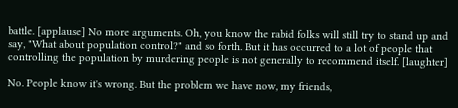battle. [applause] No more arguments. Oh, you know the rabid folks will still try to stand up and say, "What about population control?" and so forth. But it has occurred to a lot of people that controlling the population by murdering people is not generally to recommend itself. [laughter]

No. People know it's wrong. But the problem we have now, my friends,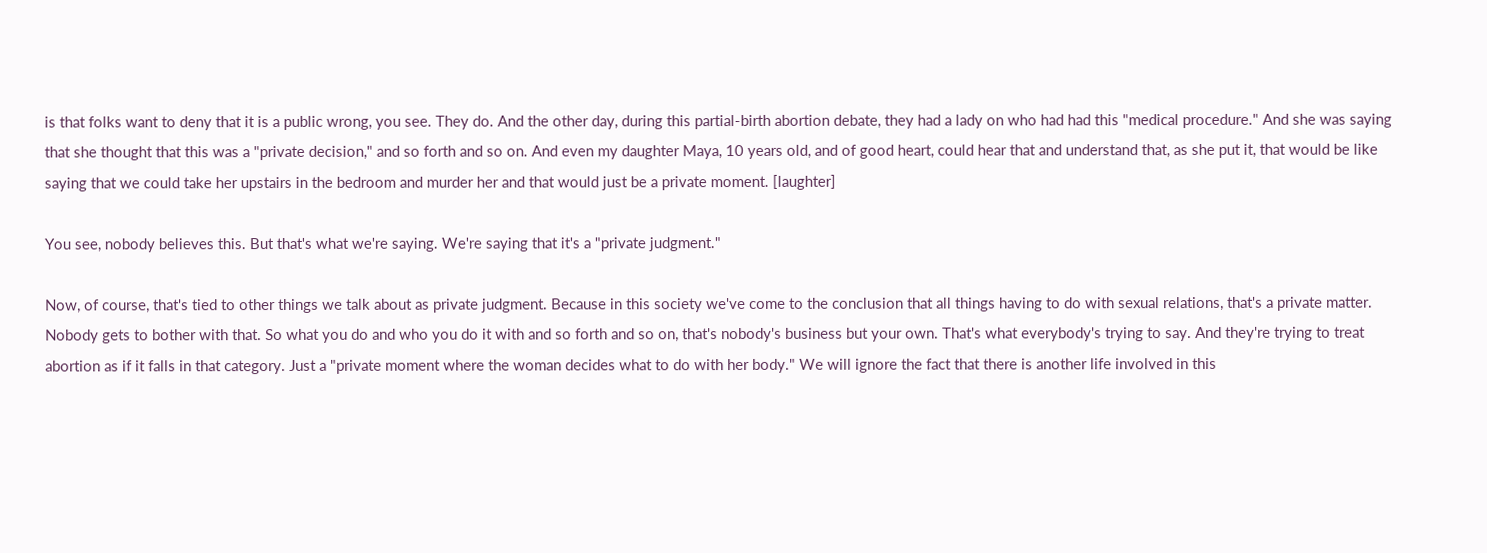is that folks want to deny that it is a public wrong, you see. They do. And the other day, during this partial-birth abortion debate, they had a lady on who had had this "medical procedure." And she was saying that she thought that this was a "private decision," and so forth and so on. And even my daughter Maya, 10 years old, and of good heart, could hear that and understand that, as she put it, that would be like saying that we could take her upstairs in the bedroom and murder her and that would just be a private moment. [laughter]

You see, nobody believes this. But that's what we're saying. We're saying that it's a "private judgment."

Now, of course, that's tied to other things we talk about as private judgment. Because in this society we've come to the conclusion that all things having to do with sexual relations, that's a private matter. Nobody gets to bother with that. So what you do and who you do it with and so forth and so on, that's nobody's business but your own. That's what everybody's trying to say. And they're trying to treat abortion as if it falls in that category. Just a "private moment where the woman decides what to do with her body." We will ignore the fact that there is another life involved in this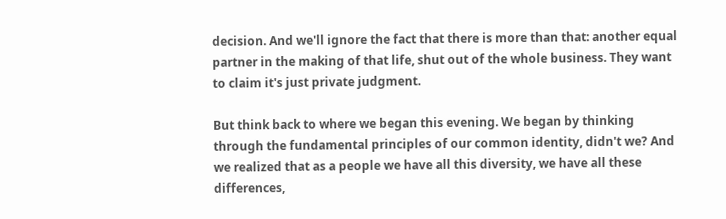decision. And we'll ignore the fact that there is more than that: another equal partner in the making of that life, shut out of the whole business. They want to claim it's just private judgment.

But think back to where we began this evening. We began by thinking through the fundamental principles of our common identity, didn't we? And we realized that as a people we have all this diversity, we have all these differences,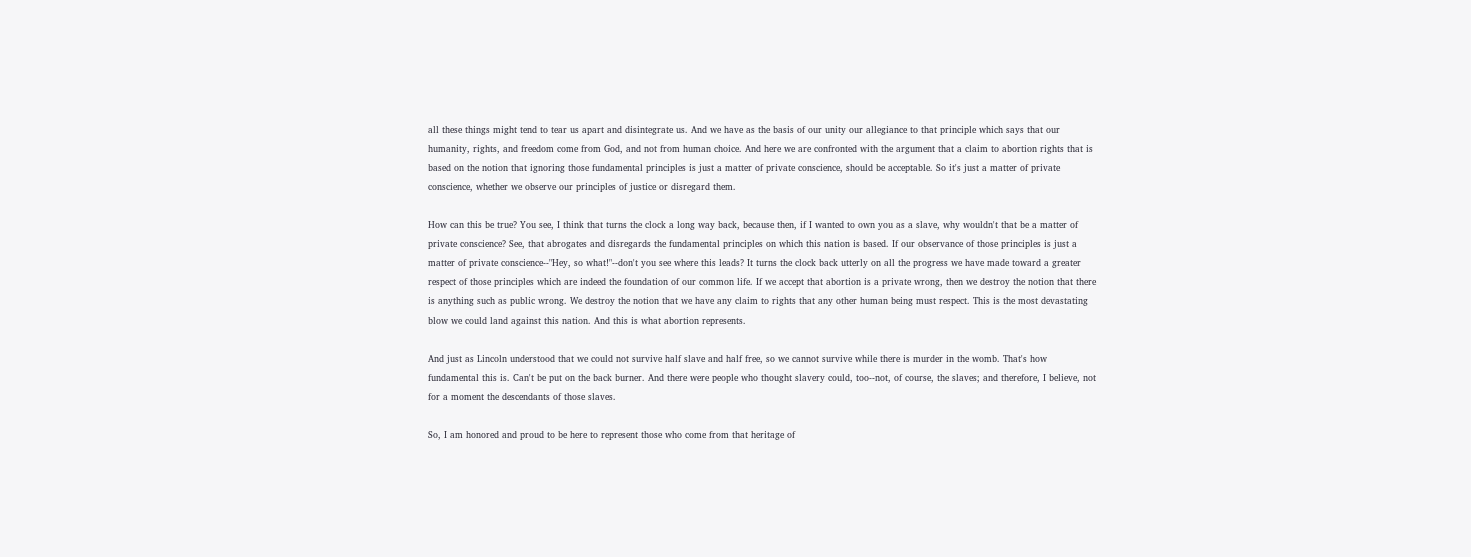all these things might tend to tear us apart and disintegrate us. And we have as the basis of our unity our allegiance to that principle which says that our humanity, rights, and freedom come from God, and not from human choice. And here we are confronted with the argument that a claim to abortion rights that is based on the notion that ignoring those fundamental principles is just a matter of private conscience, should be acceptable. So it's just a matter of private conscience, whether we observe our principles of justice or disregard them.

How can this be true? You see, I think that turns the clock a long way back, because then, if I wanted to own you as a slave, why wouldn't that be a matter of private conscience? See, that abrogates and disregards the fundamental principles on which this nation is based. If our observance of those principles is just a matter of private conscience--"Hey, so what!"--don't you see where this leads? It turns the clock back utterly on all the progress we have made toward a greater respect of those principles which are indeed the foundation of our common life. If we accept that abortion is a private wrong, then we destroy the notion that there is anything such as public wrong. We destroy the notion that we have any claim to rights that any other human being must respect. This is the most devastating blow we could land against this nation. And this is what abortion represents.

And just as Lincoln understood that we could not survive half slave and half free, so we cannot survive while there is murder in the womb. That's how fundamental this is. Can't be put on the back burner. And there were people who thought slavery could, too--not, of course, the slaves; and therefore, I believe, not for a moment the descendants of those slaves.

So, I am honored and proud to be here to represent those who come from that heritage of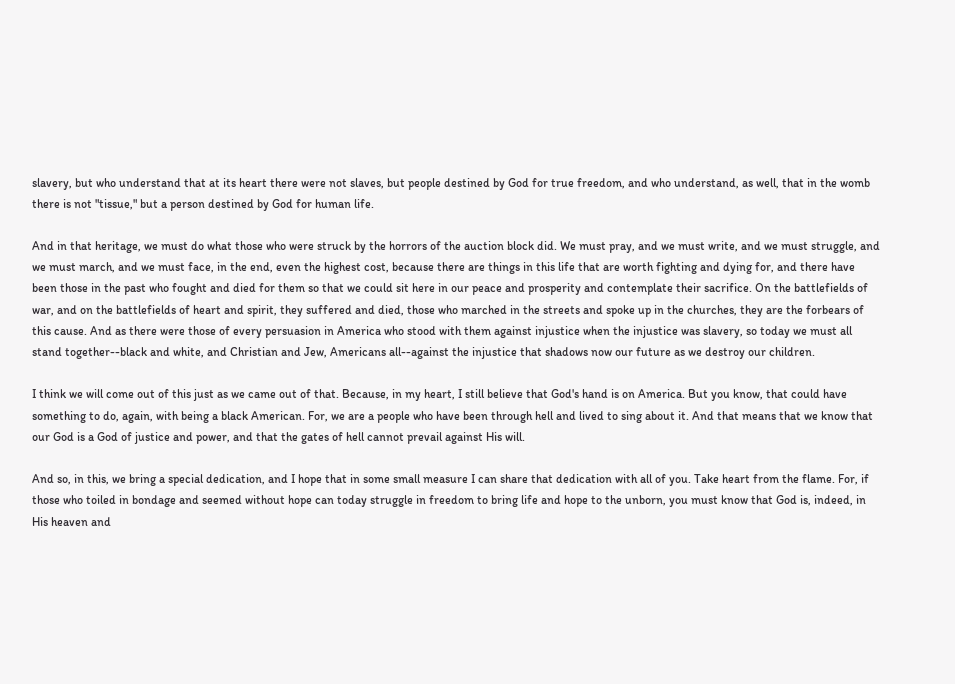slavery, but who understand that at its heart there were not slaves, but people destined by God for true freedom, and who understand, as well, that in the womb there is not "tissue," but a person destined by God for human life.

And in that heritage, we must do what those who were struck by the horrors of the auction block did. We must pray, and we must write, and we must struggle, and we must march, and we must face, in the end, even the highest cost, because there are things in this life that are worth fighting and dying for, and there have been those in the past who fought and died for them so that we could sit here in our peace and prosperity and contemplate their sacrifice. On the battlefields of war, and on the battlefields of heart and spirit, they suffered and died, those who marched in the streets and spoke up in the churches, they are the forbears of this cause. And as there were those of every persuasion in America who stood with them against injustice when the injustice was slavery, so today we must all stand together--black and white, and Christian and Jew, Americans all--against the injustice that shadows now our future as we destroy our children.

I think we will come out of this just as we came out of that. Because, in my heart, I still believe that God's hand is on America. But you know, that could have something to do, again, with being a black American. For, we are a people who have been through hell and lived to sing about it. And that means that we know that our God is a God of justice and power, and that the gates of hell cannot prevail against His will.

And so, in this, we bring a special dedication, and I hope that in some small measure I can share that dedication with all of you. Take heart from the flame. For, if those who toiled in bondage and seemed without hope can today struggle in freedom to bring life and hope to the unborn, you must know that God is, indeed, in His heaven and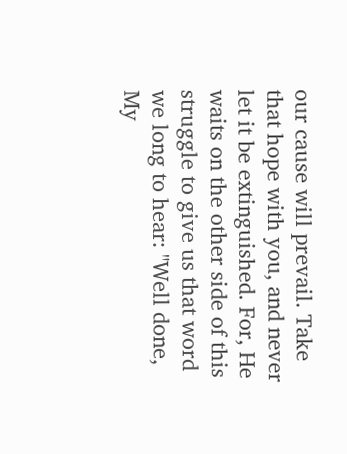our cause will prevail. Take that hope with you, and never let it be extinguished. For, He waits on the other side of this struggle to give us that word we long to hear: "Well done, My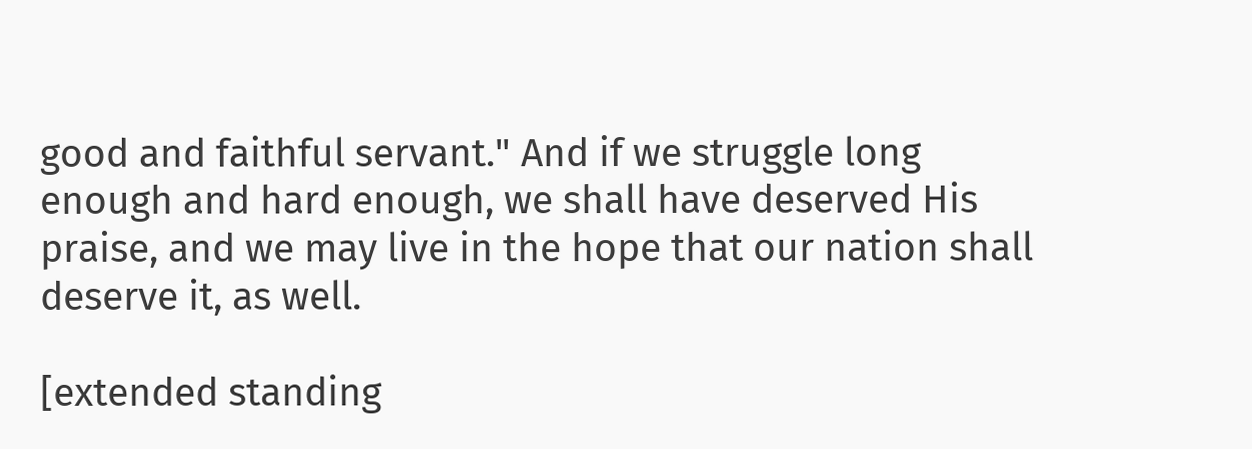good and faithful servant." And if we struggle long enough and hard enough, we shall have deserved His praise, and we may live in the hope that our nation shall deserve it, as well.

[extended standing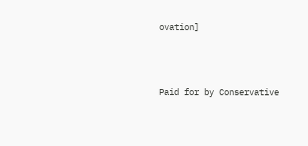ovation]



Paid for by Conservative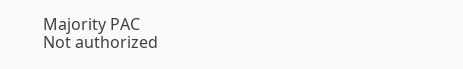Majority PAC
Not authorized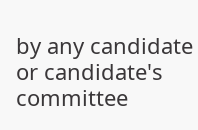by any candidate or candidate's committee